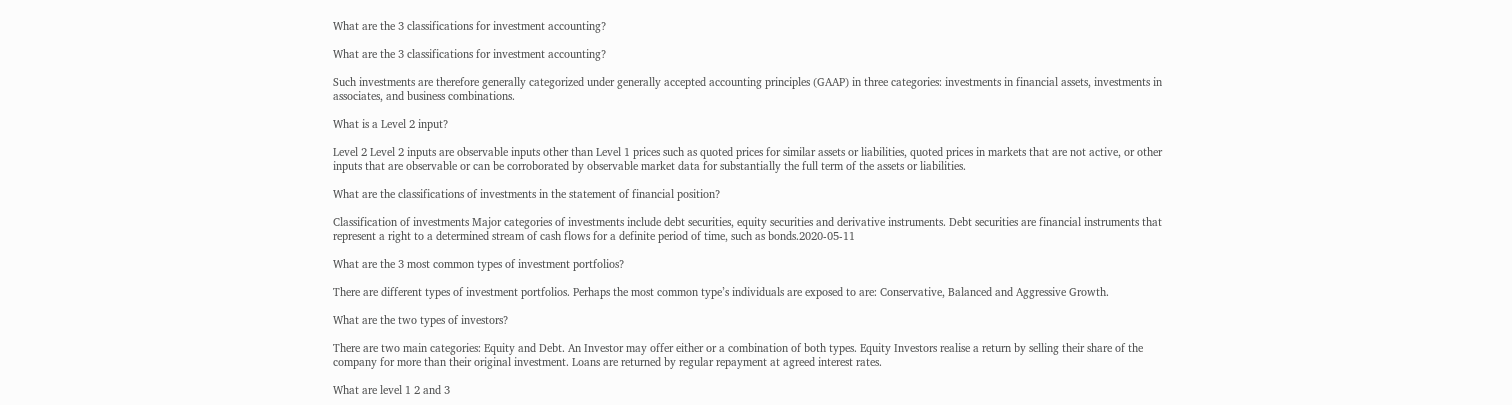What are the 3 classifications for investment accounting?

What are the 3 classifications for investment accounting?

Such investments are therefore generally categorized under generally accepted accounting principles (GAAP) in three categories: investments in financial assets, investments in associates, and business combinations.

What is a Level 2 input?

Level 2 Level 2 inputs are observable inputs other than Level 1 prices such as quoted prices for similar assets or liabilities, quoted prices in markets that are not active, or other inputs that are observable or can be corroborated by observable market data for substantially the full term of the assets or liabilities.

What are the classifications of investments in the statement of financial position?

Classification of investments Major categories of investments include debt securities, equity securities and derivative instruments. Debt securities are financial instruments that represent a right to a determined stream of cash flows for a definite period of time, such as bonds.2020-05-11

What are the 3 most common types of investment portfolios?

There are different types of investment portfolios. Perhaps the most common type’s individuals are exposed to are: Conservative, Balanced and Aggressive Growth.

What are the two types of investors?

There are two main categories: Equity and Debt. An Investor may offer either or a combination of both types. Equity Investors realise a return by selling their share of the company for more than their original investment. Loans are returned by regular repayment at agreed interest rates.

What are level 1 2 and 3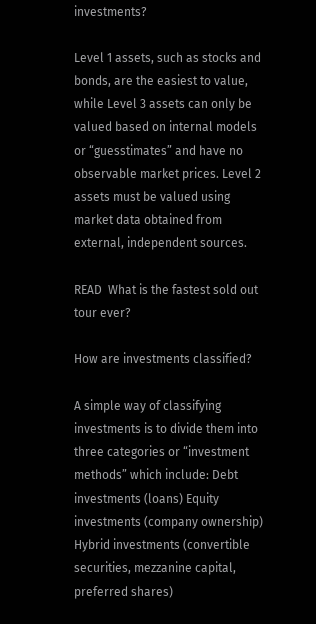investments?

Level 1 assets, such as stocks and bonds, are the easiest to value, while Level 3 assets can only be valued based on internal models or “guesstimates” and have no observable market prices. Level 2 assets must be valued using market data obtained from external, independent sources.

READ  What is the fastest sold out tour ever?

How are investments classified?

A simple way of classifying investments is to divide them into three categories or “investment methods” which include: Debt investments (loans) Equity investments (company ownership) Hybrid investments (convertible securities, mezzanine capital, preferred shares)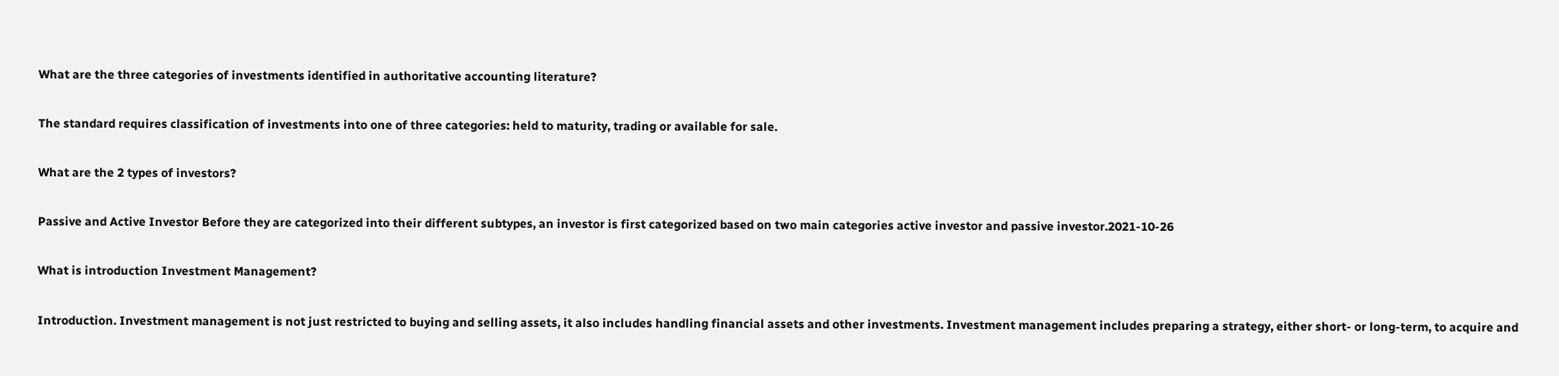What are the three categories of investments identified in authoritative accounting literature?

The standard requires classification of investments into one of three categories: held to maturity, trading or available for sale.

What are the 2 types of investors?

Passive and Active Investor Before they are categorized into their different subtypes, an investor is first categorized based on two main categories active investor and passive investor.2021-10-26

What is introduction Investment Management?

Introduction. Investment management is not just restricted to buying and selling assets, it also includes handling financial assets and other investments. Investment management includes preparing a strategy, either short- or long-term, to acquire and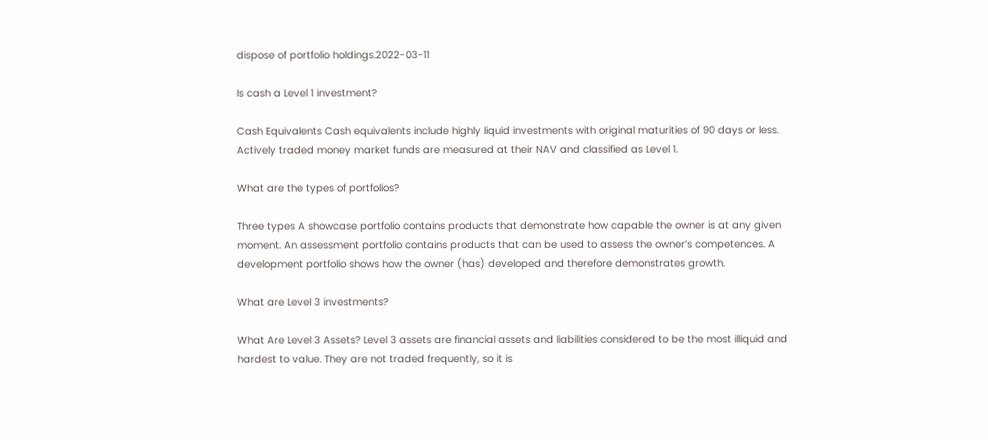dispose of portfolio holdings.2022-03-11

Is cash a Level 1 investment?

Cash Equivalents Cash equivalents include highly liquid investments with original maturities of 90 days or less. Actively traded money market funds are measured at their NAV and classified as Level 1.

What are the types of portfolios?

Three types A showcase portfolio contains products that demonstrate how capable the owner is at any given moment. An assessment portfolio contains products that can be used to assess the owner’s competences. A development portfolio shows how the owner (has) developed and therefore demonstrates growth.

What are Level 3 investments?

What Are Level 3 Assets? Level 3 assets are financial assets and liabilities considered to be the most illiquid and hardest to value. They are not traded frequently, so it is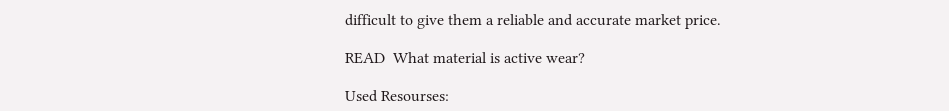difficult to give them a reliable and accurate market price.

READ  What material is active wear?

Used Resourses: